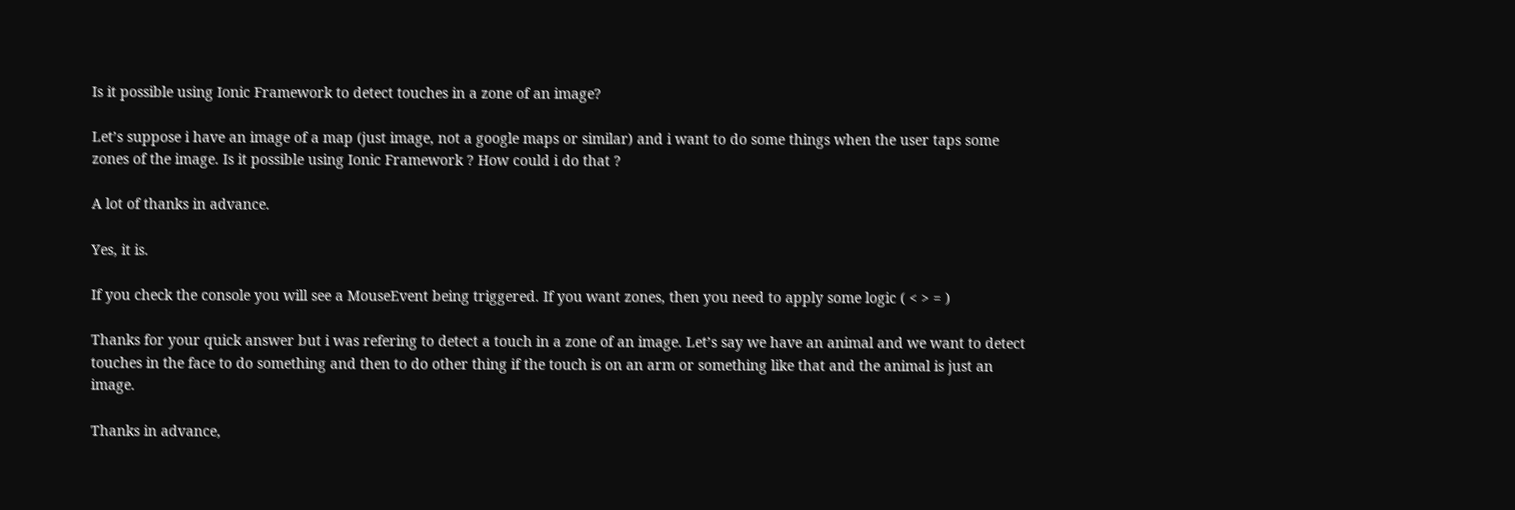Is it possible using Ionic Framework to detect touches in a zone of an image?

Let’s suppose i have an image of a map (just image, not a google maps or similar) and i want to do some things when the user taps some zones of the image. Is it possible using Ionic Framework ? How could i do that ?

A lot of thanks in advance.

Yes, it is.

If you check the console you will see a MouseEvent being triggered. If you want zones, then you need to apply some logic ( < > = )

Thanks for your quick answer but i was refering to detect a touch in a zone of an image. Let’s say we have an animal and we want to detect touches in the face to do something and then to do other thing if the touch is on an arm or something like that and the animal is just an image.

Thanks in advance,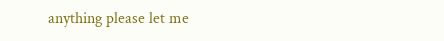anything please let me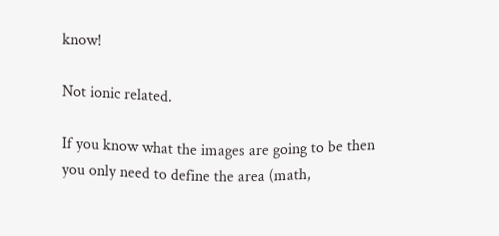know!

Not ionic related.

If you know what the images are going to be then you only need to define the area (math,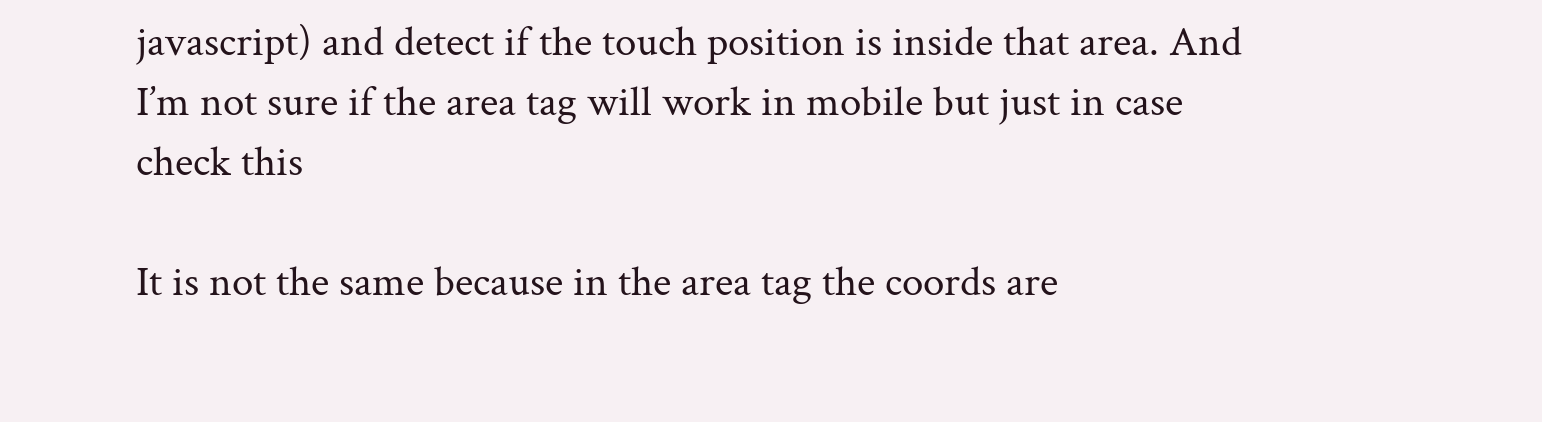javascript) and detect if the touch position is inside that area. And I’m not sure if the area tag will work in mobile but just in case check this

It is not the same because in the area tag the coords are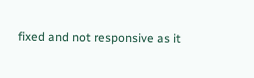fixed and not responsive as it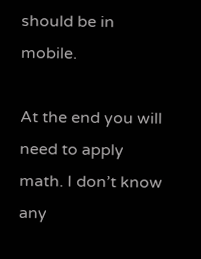should be in mobile.

At the end you will need to apply math. I don’t know any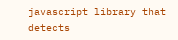javascript library that detects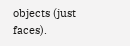objects (just faces).